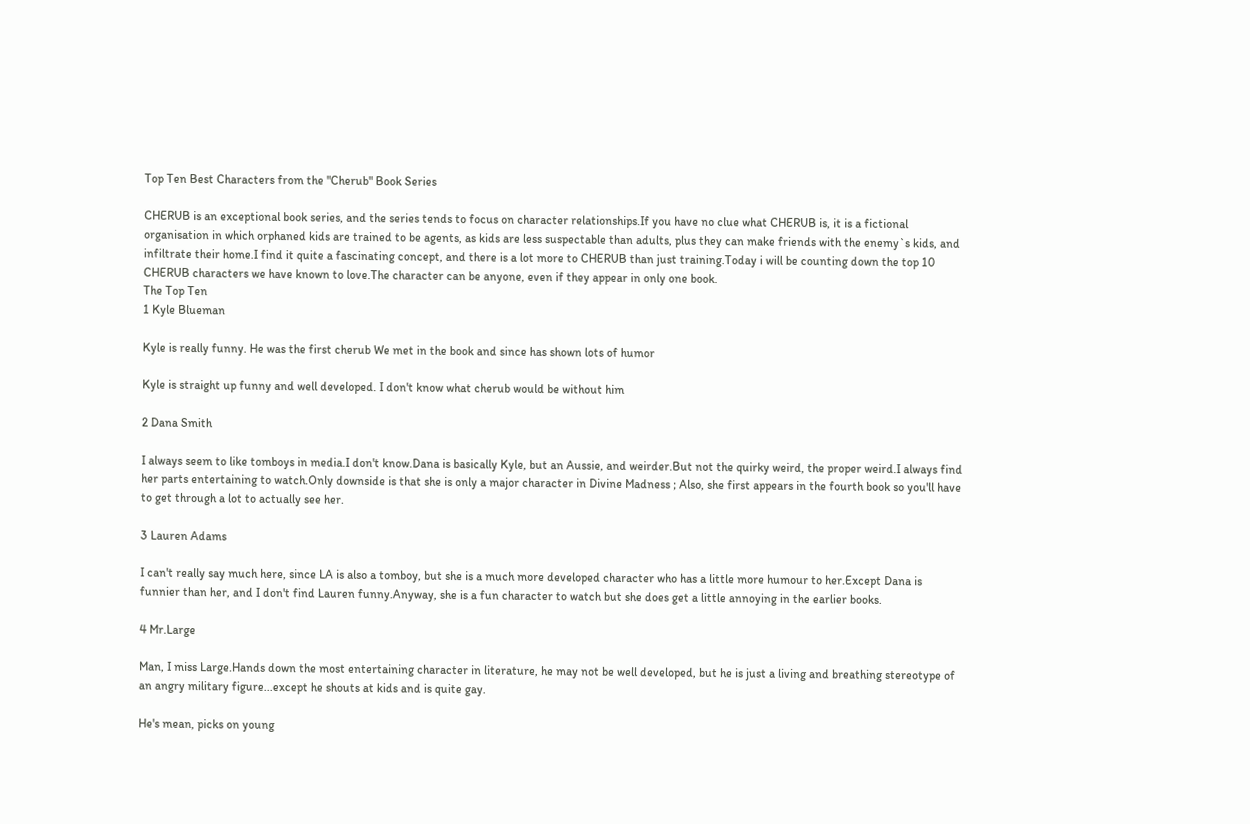Top Ten Best Characters from the "Cherub" Book Series

CHERUB is an exceptional book series, and the series tends to focus on character relationships.If you have no clue what CHERUB is, it is a fictional organisation in which orphaned kids are trained to be agents, as kids are less suspectable than adults, plus they can make friends with the enemy`s kids, and infiltrate their home.I find it quite a fascinating concept, and there is a lot more to CHERUB than just training.Today i will be counting down the top 10 CHERUB characters we have known to love.The character can be anyone, even if they appear in only one book.
The Top Ten
1 Kyle Blueman

Kyle is really funny. He was the first cherub We met in the book and since has shown lots of humor

Kyle is straight up funny and well developed. I don't know what cherub would be without him

2 Dana Smith

I always seem to like tomboys in media.I don't know.Dana is basically Kyle, but an Aussie, and weirder.But not the quirky weird, the proper weird.I always find her parts entertaining to watch.Only downside is that she is only a major character in Divine Madness ; Also, she first appears in the fourth book so you'll have to get through a lot to actually see her.

3 Lauren Adams

I can't really say much here, since LA is also a tomboy, but she is a much more developed character who has a little more humour to her.Except Dana is funnier than her, and I don't find Lauren funny.Anyway, she is a fun character to watch but she does get a little annoying in the earlier books.

4 Mr.Large

Man, I miss Large.Hands down the most entertaining character in literature, he may not be well developed, but he is just a living and breathing stereotype of an angry military figure...except he shouts at kids and is quite gay.

He's mean, picks on young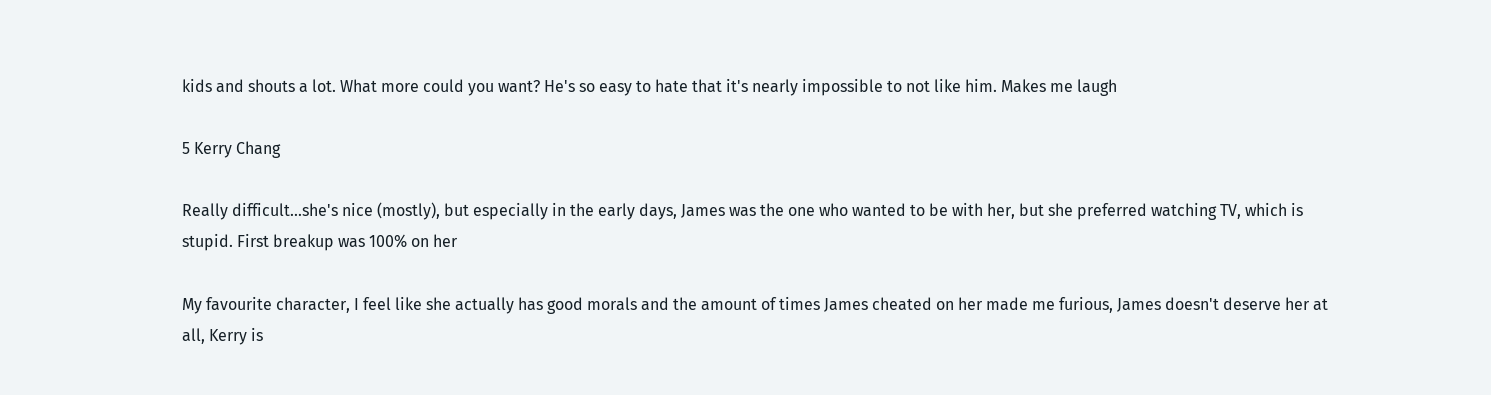kids and shouts a lot. What more could you want? He's so easy to hate that it's nearly impossible to not like him. Makes me laugh

5 Kerry Chang

Really difficult...she's nice (mostly), but especially in the early days, James was the one who wanted to be with her, but she preferred watching TV, which is stupid. First breakup was 100% on her

My favourite character, I feel like she actually has good morals and the amount of times James cheated on her made me furious, James doesn't deserve her at all, Kerry is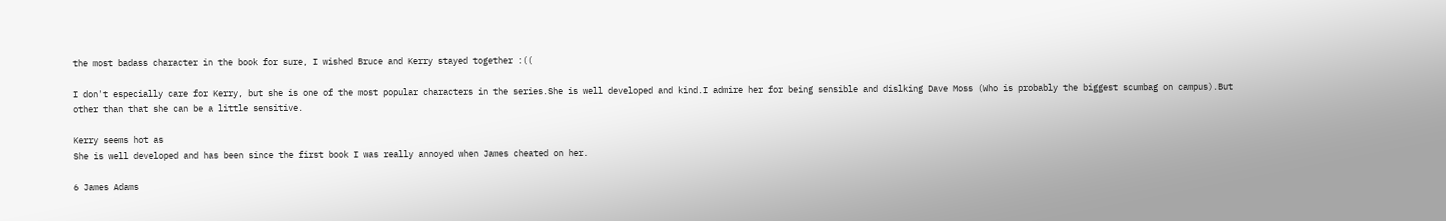the most badass character in the book for sure, I wished Bruce and Kerry stayed together :((

I don't especially care for Kerry, but she is one of the most popular characters in the series.She is well developed and kind.I admire her for being sensible and dislking Dave Moss (Who is probably the biggest scumbag on campus).But other than that she can be a little sensitive.

Kerry seems hot as
She is well developed and has been since the first book I was really annoyed when James cheated on her.

6 James Adams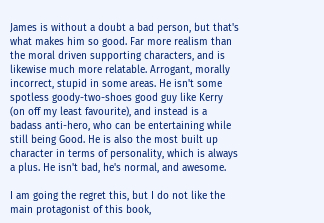James is without a doubt a bad person, but that's what makes him so good. Far more realism than the moral driven supporting characters, and is likewise much more relatable. Arrogant, morally incorrect, stupid in some areas. He isn't some spotless goody-two-shoes good guy like Kerry (on off my least favourite), and instead is a badass anti-hero, who can be entertaining while still being Good. He is also the most built up character in terms of personality, which is always a plus. He isn't bad, he's normal, and awesome.

I am going the regret this, but I do not like the main protagonist of this book,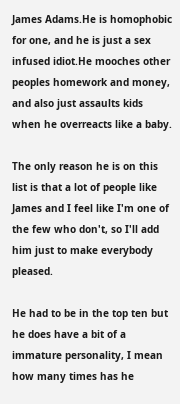James Adams.He is homophobic for one, and he is just a sex infused idiot.He mooches other peoples homework and money, and also just assaults kids when he overreacts like a baby.

The only reason he is on this list is that a lot of people like James and I feel like I'm one of the few who don't, so I'll add him just to make everybody pleased.

He had to be in the top ten but he does have a bit of a immature personality, I mean how many times has he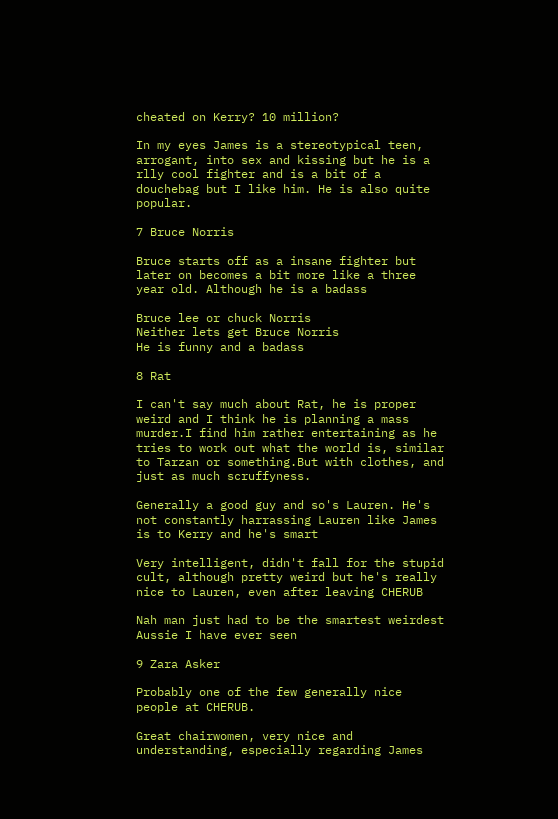cheated on Kerry? 10 million?

In my eyes James is a stereotypical teen, arrogant, into sex and kissing but he is a rlly cool fighter and is a bit of a douchebag but I like him. He is also quite popular.

7 Bruce Norris

Bruce starts off as a insane fighter but later on becomes a bit more like a three year old. Although he is a badass

Bruce lee or chuck Norris
Neither lets get Bruce Norris
He is funny and a badass

8 Rat

I can't say much about Rat, he is proper weird and I think he is planning a mass murder.I find him rather entertaining as he tries to work out what the world is, similar to Tarzan or something.But with clothes, and just as much scruffyness.

Generally a good guy and so's Lauren. He's not constantly harrassing Lauren like James is to Kerry and he's smart

Very intelligent, didn't fall for the stupid cult, although pretty weird but he's really nice to Lauren, even after leaving CHERUB

Nah man just had to be the smartest weirdest Aussie I have ever seen

9 Zara Asker

Probably one of the few generally nice people at CHERUB.

Great chairwomen, very nice and understanding, especially regarding James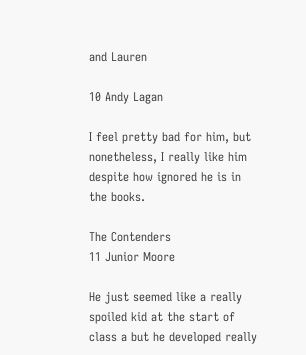and Lauren

10 Andy Lagan

I feel pretty bad for him, but nonetheless, I really like him despite how ignored he is in the books.

The Contenders
11 Junior Moore

He just seemed like a really spoiled kid at the start of class a but he developed really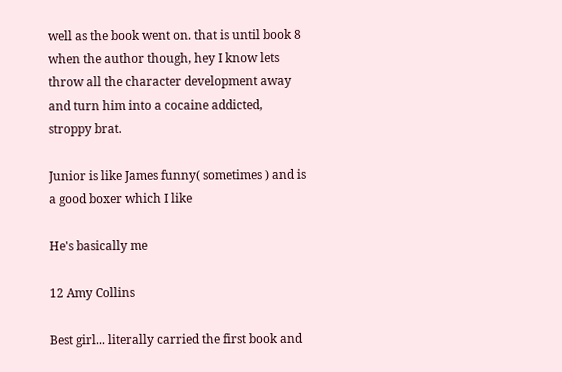well as the book went on. that is until book 8 when the author though, hey I know lets throw all the character development away and turn him into a cocaine addicted, stroppy brat.

Junior is like James funny( sometimes ) and is a good boxer which I like

He's basically me

12 Amy Collins

Best girl... literally carried the first book and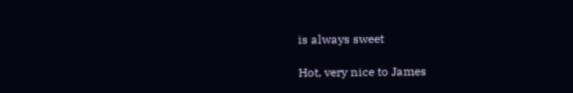is always sweet

Hot, very nice to James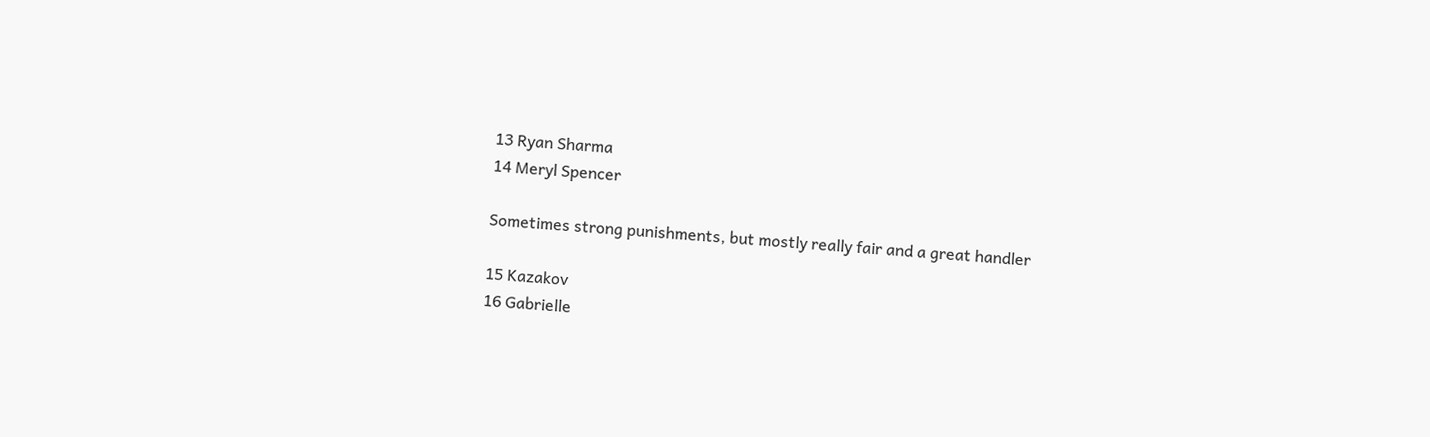13 Ryan Sharma
14 Meryl Spencer

Sometimes strong punishments, but mostly really fair and a great handler

15 Kazakov
16 Gabrielle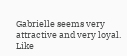Gabrielle seems very attractive and very loyal. Like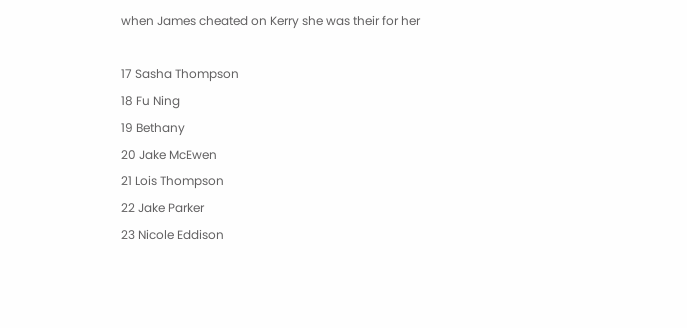when James cheated on Kerry she was their for her

17 Sasha Thompson
18 Fu Ning
19 Bethany
20 Jake McEwen
21 Lois Thompson
22 Jake Parker
23 Nicole Eddison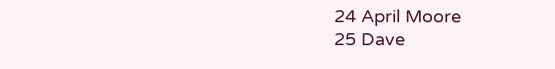24 April Moore
25 Dave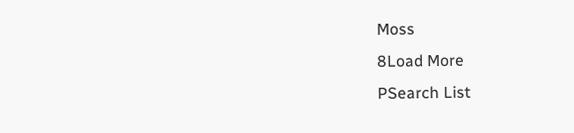Moss
8Load More
PSearch List